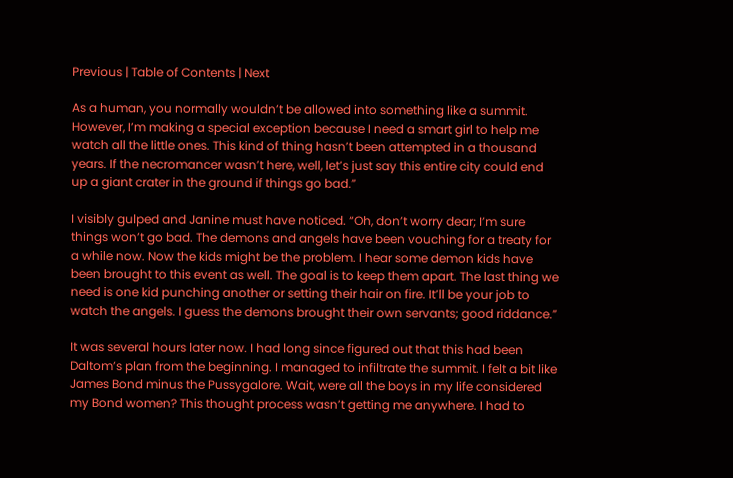Previous | Table of Contents | Next

As a human, you normally wouldn’t be allowed into something like a summit. However, I’m making a special exception because I need a smart girl to help me watch all the little ones. This kind of thing hasn’t been attempted in a thousand years. If the necromancer wasn’t here, well, let’s just say this entire city could end up a giant crater in the ground if things go bad.”

I visibly gulped and Janine must have noticed. “Oh, don’t worry dear; I’m sure things won’t go bad. The demons and angels have been vouching for a treaty for a while now. Now the kids might be the problem. I hear some demon kids have been brought to this event as well. The goal is to keep them apart. The last thing we need is one kid punching another or setting their hair on fire. It’ll be your job to watch the angels. I guess the demons brought their own servants; good riddance.”

It was several hours later now. I had long since figured out that this had been Daltom’s plan from the beginning. I managed to infiltrate the summit. I felt a bit like James Bond minus the Pussygalore. Wait, were all the boys in my life considered my Bond women? This thought process wasn’t getting me anywhere. I had to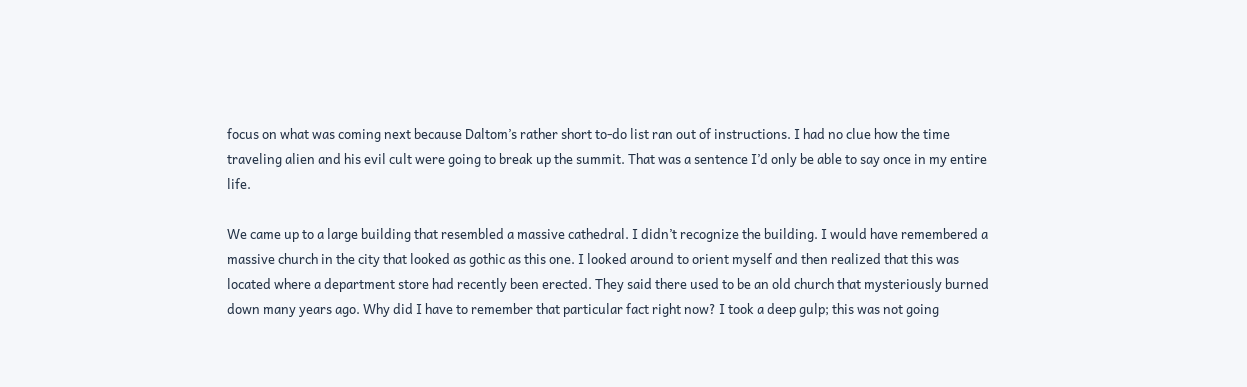focus on what was coming next because Daltom’s rather short to-do list ran out of instructions. I had no clue how the time traveling alien and his evil cult were going to break up the summit. That was a sentence I’d only be able to say once in my entire life.

We came up to a large building that resembled a massive cathedral. I didn’t recognize the building. I would have remembered a massive church in the city that looked as gothic as this one. I looked around to orient myself and then realized that this was located where a department store had recently been erected. They said there used to be an old church that mysteriously burned down many years ago. Why did I have to remember that particular fact right now? I took a deep gulp; this was not going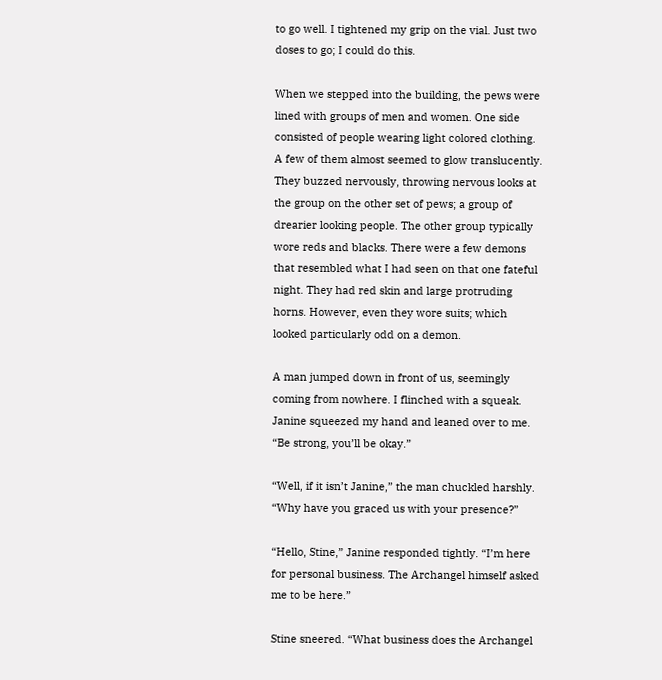to go well. I tightened my grip on the vial. Just two doses to go; I could do this.

When we stepped into the building, the pews were lined with groups of men and women. One side consisted of people wearing light colored clothing. A few of them almost seemed to glow translucently. They buzzed nervously, throwing nervous looks at the group on the other set of pews; a group of drearier looking people. The other group typically wore reds and blacks. There were a few demons that resembled what I had seen on that one fateful night. They had red skin and large protruding horns. However, even they wore suits; which looked particularly odd on a demon.

A man jumped down in front of us, seemingly coming from nowhere. I flinched with a squeak. Janine squeezed my hand and leaned over to me. “Be strong, you’ll be okay.”

“Well, if it isn’t Janine,” the man chuckled harshly. “Why have you graced us with your presence?”

“Hello, Stine,” Janine responded tightly. “I’m here for personal business. The Archangel himself asked me to be here.”

Stine sneered. “What business does the Archangel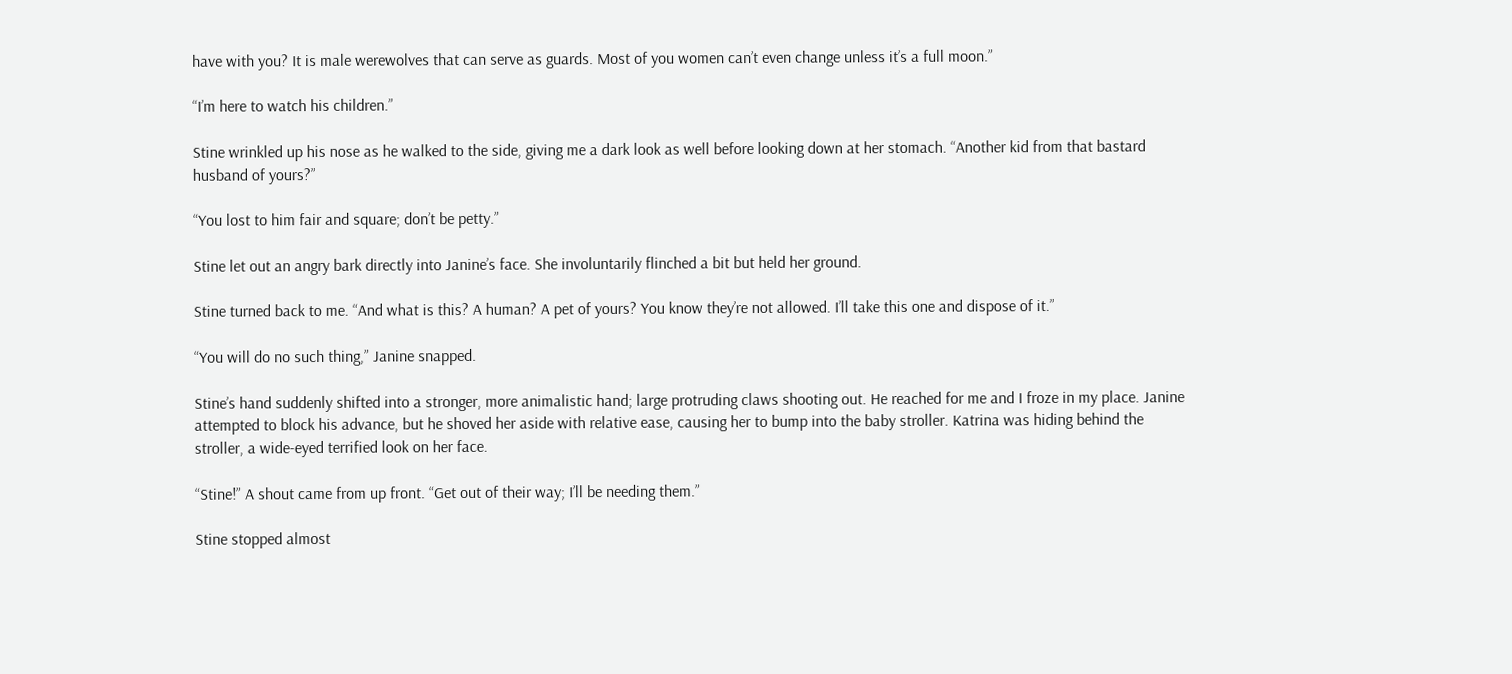have with you? It is male werewolves that can serve as guards. Most of you women can’t even change unless it’s a full moon.”

“I’m here to watch his children.”

Stine wrinkled up his nose as he walked to the side, giving me a dark look as well before looking down at her stomach. “Another kid from that bastard husband of yours?”

“You lost to him fair and square; don’t be petty.”

Stine let out an angry bark directly into Janine’s face. She involuntarily flinched a bit but held her ground.

Stine turned back to me. “And what is this? A human? A pet of yours? You know they’re not allowed. I’ll take this one and dispose of it.”

“You will do no such thing,” Janine snapped.

Stine’s hand suddenly shifted into a stronger, more animalistic hand; large protruding claws shooting out. He reached for me and I froze in my place. Janine attempted to block his advance, but he shoved her aside with relative ease, causing her to bump into the baby stroller. Katrina was hiding behind the stroller, a wide-eyed terrified look on her face.

“Stine!” A shout came from up front. “Get out of their way; I’ll be needing them.”

Stine stopped almost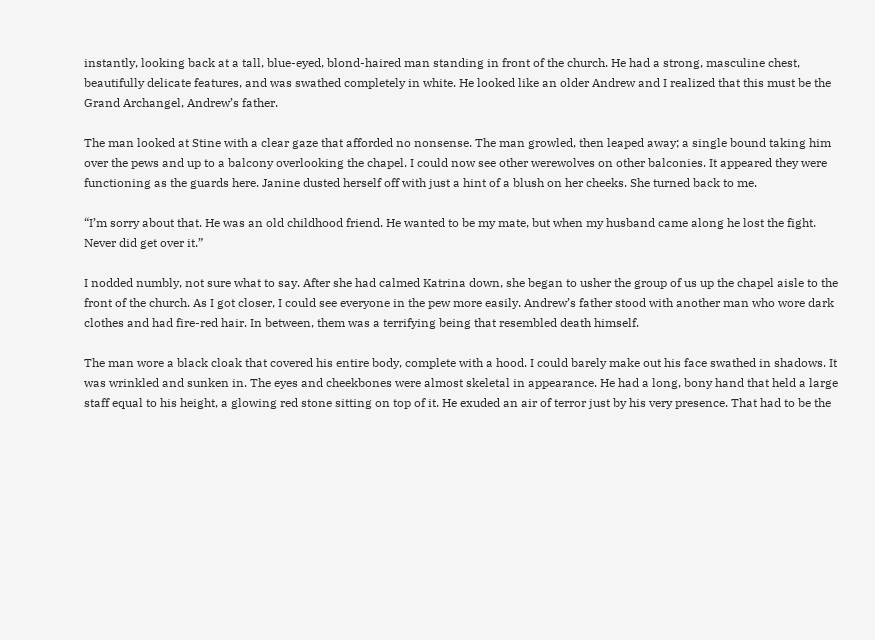instantly, looking back at a tall, blue-eyed, blond-haired man standing in front of the church. He had a strong, masculine chest, beautifully delicate features, and was swathed completely in white. He looked like an older Andrew and I realized that this must be the Grand Archangel, Andrew’s father.

The man looked at Stine with a clear gaze that afforded no nonsense. The man growled, then leaped away; a single bound taking him over the pews and up to a balcony overlooking the chapel. I could now see other werewolves on other balconies. It appeared they were functioning as the guards here. Janine dusted herself off with just a hint of a blush on her cheeks. She turned back to me.

“I’m sorry about that. He was an old childhood friend. He wanted to be my mate, but when my husband came along he lost the fight. Never did get over it.”

I nodded numbly, not sure what to say. After she had calmed Katrina down, she began to usher the group of us up the chapel aisle to the front of the church. As I got closer, I could see everyone in the pew more easily. Andrew’s father stood with another man who wore dark clothes and had fire-red hair. In between, them was a terrifying being that resembled death himself.

The man wore a black cloak that covered his entire body, complete with a hood. I could barely make out his face swathed in shadows. It was wrinkled and sunken in. The eyes and cheekbones were almost skeletal in appearance. He had a long, bony hand that held a large staff equal to his height, a glowing red stone sitting on top of it. He exuded an air of terror just by his very presence. That had to be the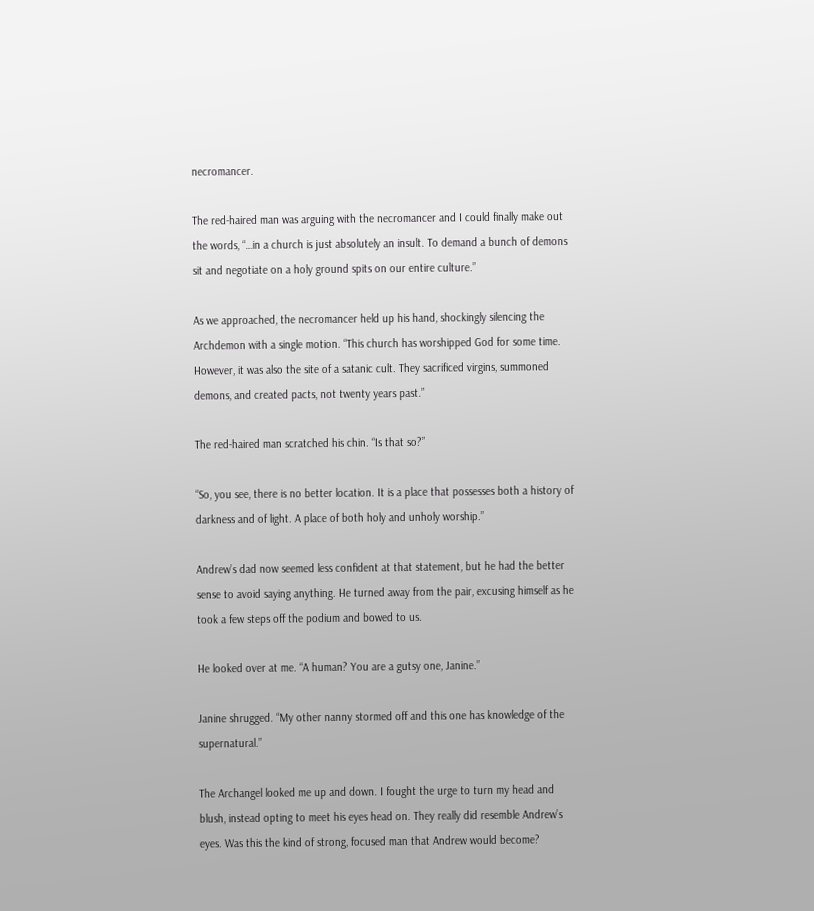necromancer.

The red-haired man was arguing with the necromancer and I could finally make out the words, “…in a church is just absolutely an insult. To demand a bunch of demons sit and negotiate on a holy ground spits on our entire culture.”

As we approached, the necromancer held up his hand, shockingly silencing the Archdemon with a single motion. “This church has worshipped God for some time. However, it was also the site of a satanic cult. They sacrificed virgins, summoned demons, and created pacts, not twenty years past.”

The red-haired man scratched his chin. “Is that so?”

“So, you see, there is no better location. It is a place that possesses both a history of darkness and of light. A place of both holy and unholy worship.”

Andrew’s dad now seemed less confident at that statement, but he had the better sense to avoid saying anything. He turned away from the pair, excusing himself as he took a few steps off the podium and bowed to us.

He looked over at me. “A human? You are a gutsy one, Janine.”

Janine shrugged. “My other nanny stormed off and this one has knowledge of the supernatural.”

The Archangel looked me up and down. I fought the urge to turn my head and blush, instead opting to meet his eyes head on. They really did resemble Andrew’s eyes. Was this the kind of strong, focused man that Andrew would become?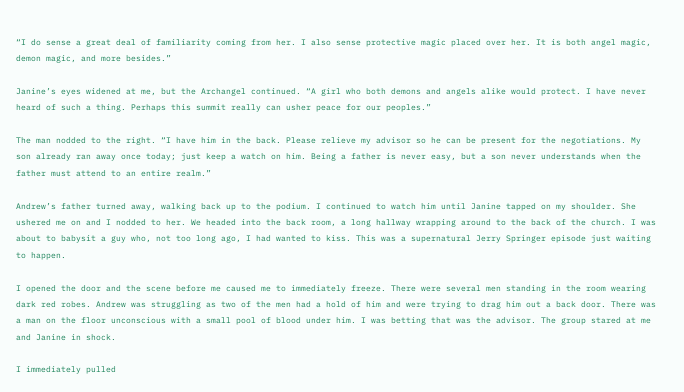“I do sense a great deal of familiarity coming from her. I also sense protective magic placed over her. It is both angel magic, demon magic, and more besides.”

Janine’s eyes widened at me, but the Archangel continued. “A girl who both demons and angels alike would protect. I have never heard of such a thing. Perhaps this summit really can usher peace for our peoples.”

The man nodded to the right. “I have him in the back. Please relieve my advisor so he can be present for the negotiations. My son already ran away once today; just keep a watch on him. Being a father is never easy, but a son never understands when the father must attend to an entire realm.”

Andrew’s father turned away, walking back up to the podium. I continued to watch him until Janine tapped on my shoulder. She ushered me on and I nodded to her. We headed into the back room, a long hallway wrapping around to the back of the church. I was about to babysit a guy who, not too long ago, I had wanted to kiss. This was a supernatural Jerry Springer episode just waiting to happen.

I opened the door and the scene before me caused me to immediately freeze. There were several men standing in the room wearing dark red robes. Andrew was struggling as two of the men had a hold of him and were trying to drag him out a back door. There was a man on the floor unconscious with a small pool of blood under him. I was betting that was the advisor. The group stared at me and Janine in shock.

I immediately pulled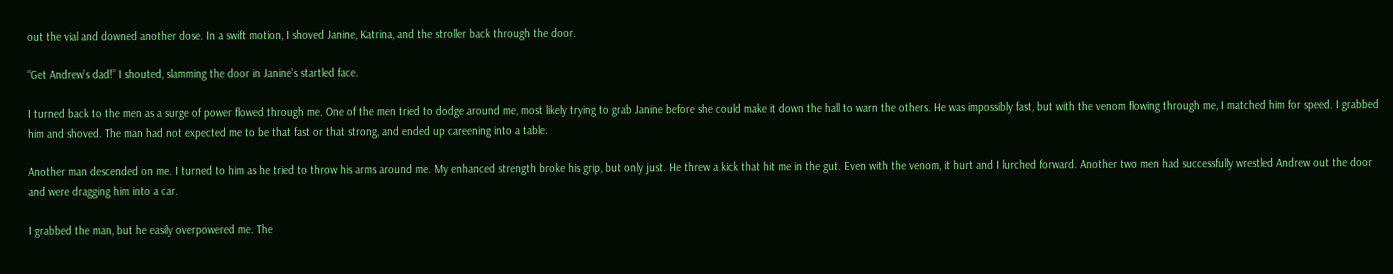out the vial and downed another dose. In a swift motion, I shoved Janine, Katrina, and the stroller back through the door.

“Get Andrew’s dad!” I shouted, slamming the door in Janine’s startled face.

I turned back to the men as a surge of power flowed through me. One of the men tried to dodge around me, most likely trying to grab Janine before she could make it down the hall to warn the others. He was impossibly fast, but with the venom flowing through me, I matched him for speed. I grabbed him and shoved. The man had not expected me to be that fast or that strong, and ended up careening into a table.

Another man descended on me. I turned to him as he tried to throw his arms around me. My enhanced strength broke his grip, but only just. He threw a kick that hit me in the gut. Even with the venom, it hurt and I lurched forward. Another two men had successfully wrestled Andrew out the door and were dragging him into a car.

I grabbed the man, but he easily overpowered me. The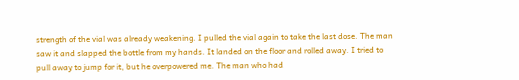strength of the vial was already weakening. I pulled the vial again to take the last dose. The man saw it and slapped the bottle from my hands. It landed on the floor and rolled away. I tried to pull away to jump for it, but he overpowered me. The man who had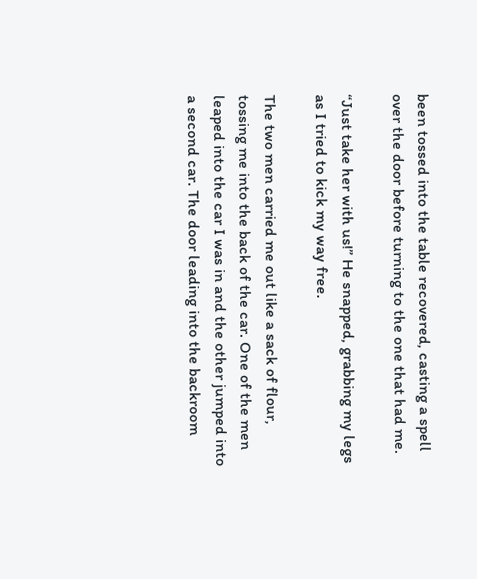been tossed into the table recovered, casting a spell over the door before turning to the one that had me.

“Just take her with us!” He snapped, grabbing my legs as I tried to kick my way free.

The two men carried me out like a sack of flour, tossing me into the back of the car. One of the men leaped into the car I was in and the other jumped into a second car. The door leading into the backroom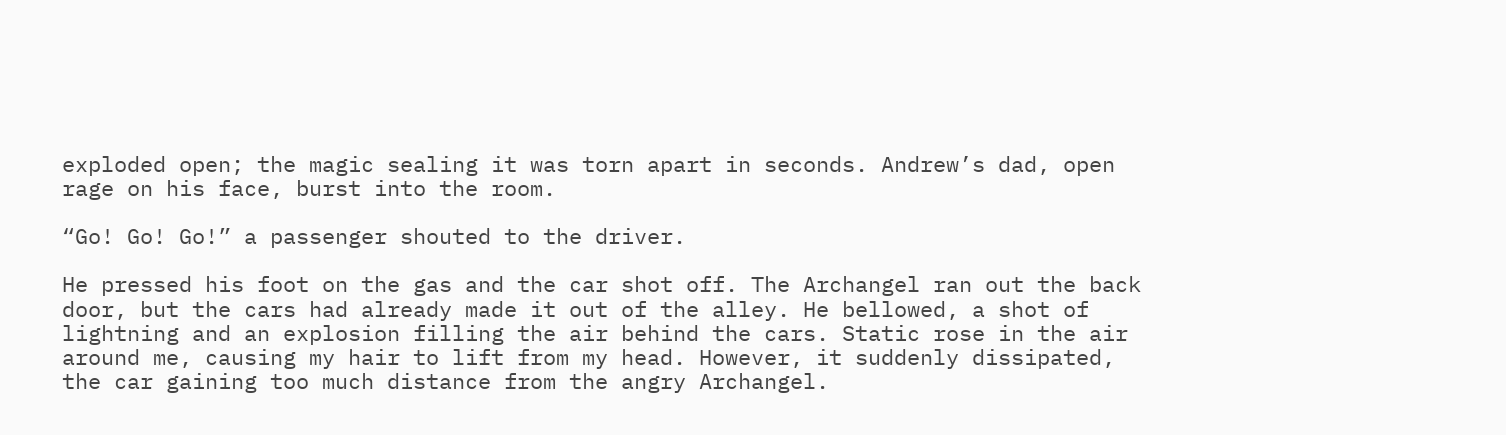exploded open; the magic sealing it was torn apart in seconds. Andrew’s dad, open rage on his face, burst into the room.

“Go! Go! Go!” a passenger shouted to the driver.

He pressed his foot on the gas and the car shot off. The Archangel ran out the back door, but the cars had already made it out of the alley. He bellowed, a shot of lightning and an explosion filling the air behind the cars. Static rose in the air around me, causing my hair to lift from my head. However, it suddenly dissipated, the car gaining too much distance from the angry Archangel.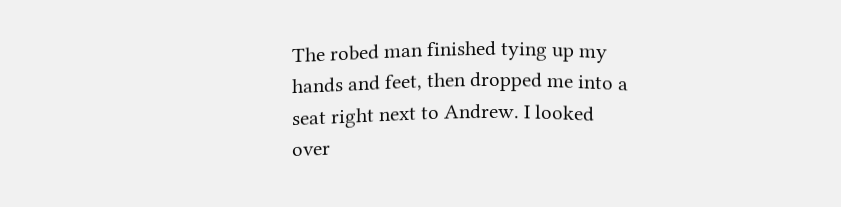The robed man finished tying up my hands and feet, then dropped me into a seat right next to Andrew. I looked over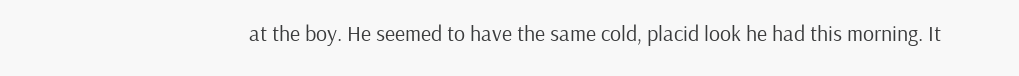at the boy. He seemed to have the same cold, placid look he had this morning. It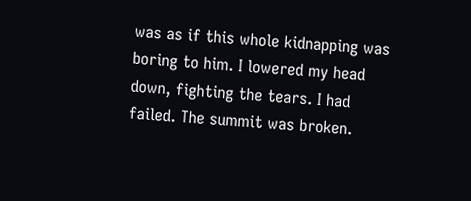was as if this whole kidnapping was boring to him. I lowered my head down, fighting the tears. I had failed. The summit was broken.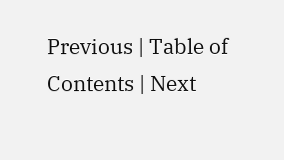Previous | Table of Contents | Next